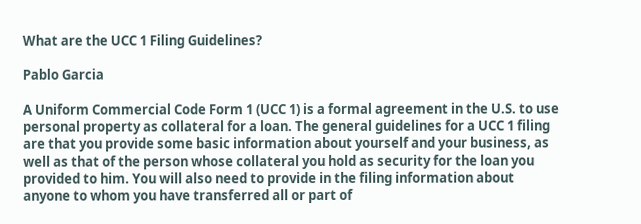What are the UCC 1 Filing Guidelines?

Pablo Garcia

A Uniform Commercial Code Form 1 (UCC 1) is a formal agreement in the U.S. to use personal property as collateral for a loan. The general guidelines for a UCC 1 filing are that you provide some basic information about yourself and your business, as well as that of the person whose collateral you hold as security for the loan you provided to him. You will also need to provide in the filing information about anyone to whom you have transferred all or part of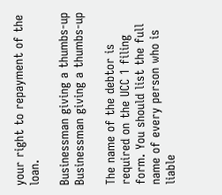your right to repayment of the loan.

Businessman giving a thumbs-up
Businessman giving a thumbs-up

The name of the debtor is required on the UCC 1 filing form. You should list the full name of every person who is liable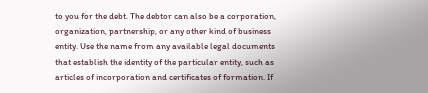to you for the debt. The debtor can also be a corporation, organization, partnership, or any other kind of business entity. Use the name from any available legal documents that establish the identity of the particular entity, such as articles of incorporation and certificates of formation. If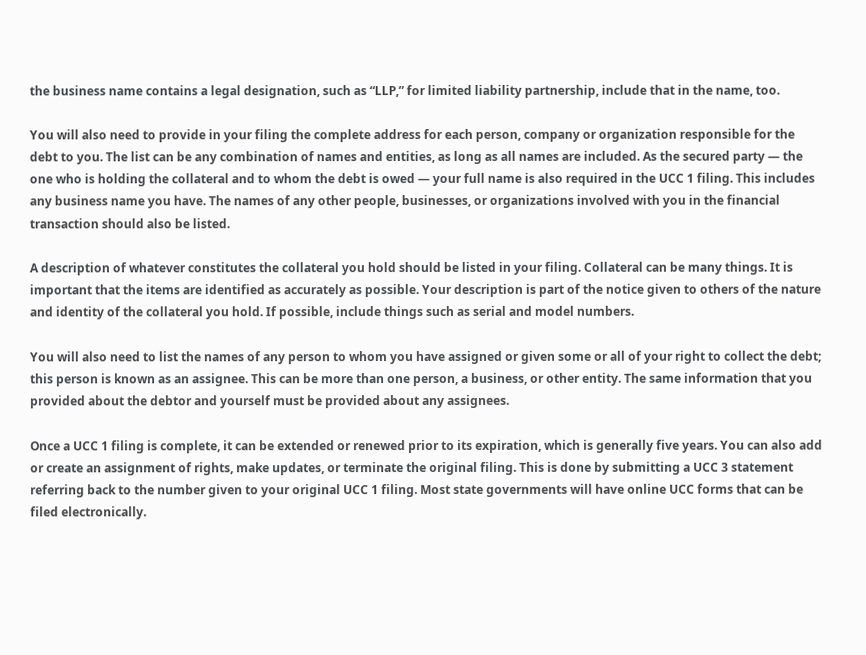the business name contains a legal designation, such as “LLP,” for limited liability partnership, include that in the name, too.

You will also need to provide in your filing the complete address for each person, company or organization responsible for the debt to you. The list can be any combination of names and entities, as long as all names are included. As the secured party — the one who is holding the collateral and to whom the debt is owed — your full name is also required in the UCC 1 filing. This includes any business name you have. The names of any other people, businesses, or organizations involved with you in the financial transaction should also be listed.

A description of whatever constitutes the collateral you hold should be listed in your filing. Collateral can be many things. It is important that the items are identified as accurately as possible. Your description is part of the notice given to others of the nature and identity of the collateral you hold. If possible, include things such as serial and model numbers.

You will also need to list the names of any person to whom you have assigned or given some or all of your right to collect the debt; this person is known as an assignee. This can be more than one person, a business, or other entity. The same information that you provided about the debtor and yourself must be provided about any assignees.

Once a UCC 1 filing is complete, it can be extended or renewed prior to its expiration, which is generally five years. You can also add or create an assignment of rights, make updates, or terminate the original filing. This is done by submitting a UCC 3 statement referring back to the number given to your original UCC 1 filing. Most state governments will have online UCC forms that can be filed electronically.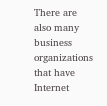There are also many business organizations that have Internet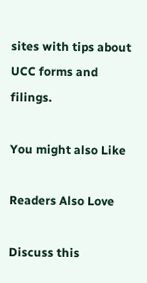sites with tips about UCC forms and filings.

You might also Like

Readers Also Love

Discuss this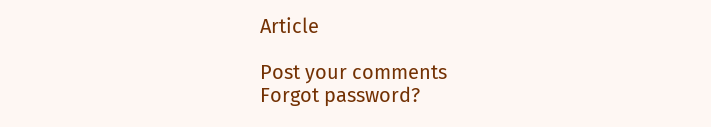Article

Post your comments
Forgot password?